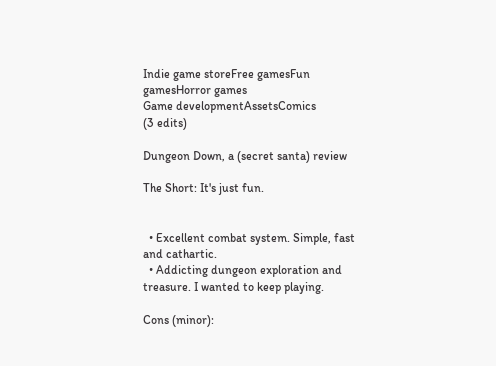Indie game storeFree gamesFun gamesHorror games
Game developmentAssetsComics
(3 edits)

Dungeon Down, a (secret santa) review

The Short: It's just fun.


  • Excellent combat system. Simple, fast and cathartic.
  • Addicting dungeon exploration and treasure. I wanted to keep playing.

Cons (minor):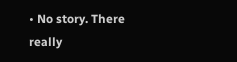• No story. There really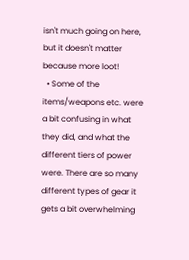isn't much going on here, but it doesn't matter because more loot!
  • Some of the items/weapons etc. were a bit confusing in what they did, and what the different tiers of power were. There are so many different types of gear it gets a bit overwhelming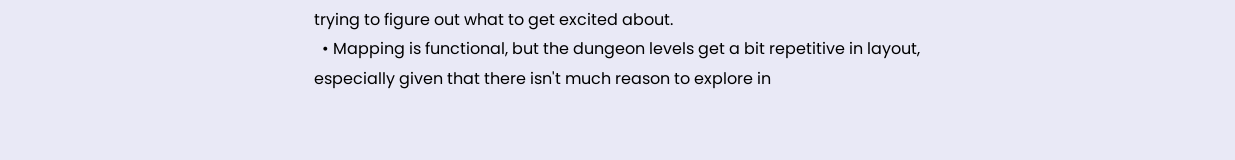trying to figure out what to get excited about.
  • Mapping is functional, but the dungeon levels get a bit repetitive in layout, especially given that there isn't much reason to explore in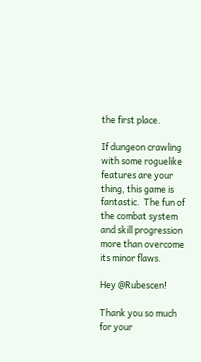the first place.

If dungeon crawling with some roguelike features are your thing, this game is fantastic.  The fun of the combat system and skill progression more than overcome its minor flaws.

Hey @Rubescen!

Thank you so much for your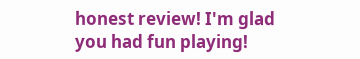honest review! I'm glad you had fun playing!